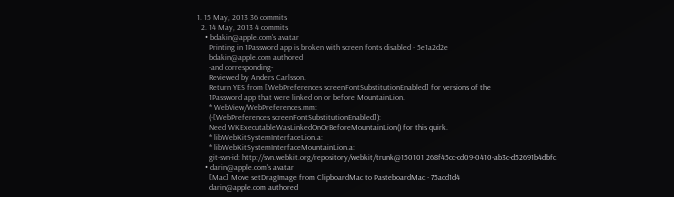1. 15 May, 2013 36 commits
  2. 14 May, 2013 4 commits
    • bdakin@apple.com's avatar
      Printing in 1Password app is broken with screen fonts disabled · 5e1a2d2e
      bdakin@apple.com authored
      -and corresponding-
      Reviewed by Anders Carlsson.
      Return YES from [WebPreferences screenFontSubstitutionEnabled] for versions of the
      1Password app that were linked on or before MountainLion.
      * WebView/WebPreferences.mm:
      (-[WebPreferences screenFontSubstitutionEnabled]):
      Need WKExecutableWasLinkedOnOrBeforeMountainLion() for this quirk.
      * libWebKitSystemInterfaceLion.a:
      * libWebKitSystemInterfaceMountainLion.a:
      git-svn-id: http://svn.webkit.org/repository/webkit/trunk@150101 268f45cc-cd09-0410-ab3c-d52691b4dbfc
    • darin@apple.com's avatar
      [Mac] Move setDragImage from ClipboardMac to PasteboardMac · 75acd1d4
      darin@apple.com authored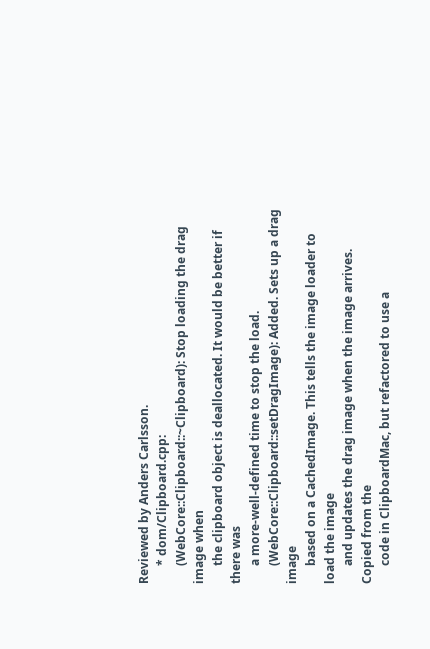Reviewed by Anders Carlsson.
      * dom/Clipboard.cpp:
      (WebCore::Clipboard::~Clipboard): Stop loading the drag image when
      the clipboard object is deallocated. It would be better if there was
      a more-well-defined time to stop the load.
      (WebCore::Clipboard::setDragImage): Added. Sets up a drag image
      based on a CachedImage. This tells the image loader to load the image
      and updates the drag image when the image arrives. Copied from the
      code in ClipboardMac, but refactored to use a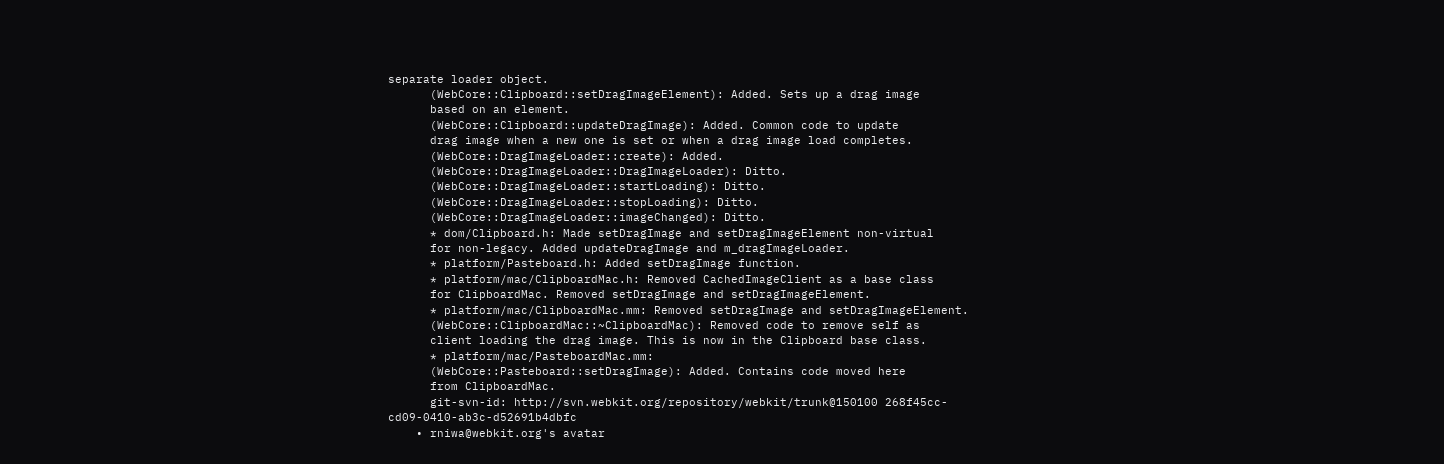separate loader object.
      (WebCore::Clipboard::setDragImageElement): Added. Sets up a drag image
      based on an element.
      (WebCore::Clipboard::updateDragImage): Added. Common code to update
      drag image when a new one is set or when a drag image load completes.
      (WebCore::DragImageLoader::create): Added.
      (WebCore::DragImageLoader::DragImageLoader): Ditto.
      (WebCore::DragImageLoader::startLoading): Ditto.
      (WebCore::DragImageLoader::stopLoading): Ditto.
      (WebCore::DragImageLoader::imageChanged): Ditto.
      * dom/Clipboard.h: Made setDragImage and setDragImageElement non-virtual
      for non-legacy. Added updateDragImage and m_dragImageLoader.
      * platform/Pasteboard.h: Added setDragImage function.
      * platform/mac/ClipboardMac.h: Removed CachedImageClient as a base class
      for ClipboardMac. Removed setDragImage and setDragImageElement.
      * platform/mac/ClipboardMac.mm: Removed setDragImage and setDragImageElement.
      (WebCore::ClipboardMac::~ClipboardMac): Removed code to remove self as
      client loading the drag image. This is now in the Clipboard base class.
      * platform/mac/PasteboardMac.mm:
      (WebCore::Pasteboard::setDragImage): Added. Contains code moved here
      from ClipboardMac.
      git-svn-id: http://svn.webkit.org/repository/webkit/trunk@150100 268f45cc-cd09-0410-ab3c-d52691b4dbfc
    • rniwa@webkit.org's avatar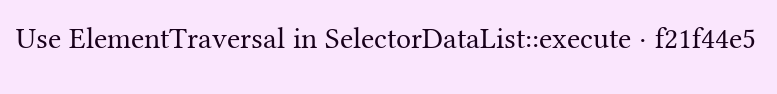Use ElementTraversal in SelectorDataList::execute · f21f44e5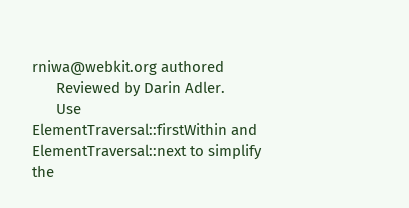rniwa@webkit.org authored
      Reviewed by Darin Adler.
      Use ElementTraversal::firstWithin and ElementTraversal::next to simplify the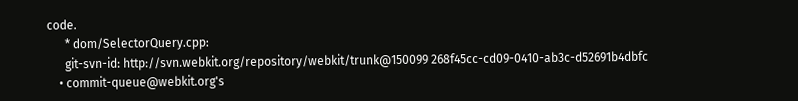code.
      * dom/SelectorQuery.cpp:
      git-svn-id: http://svn.webkit.org/repository/webkit/trunk@150099 268f45cc-cd09-0410-ab3c-d52691b4dbfc
    • commit-queue@webkit.org's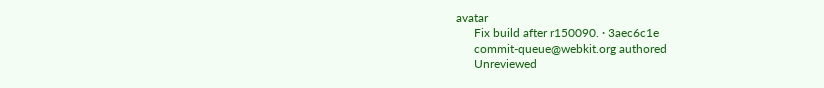avatar
      Fix build after r150090. · 3aec6c1e
      commit-queue@webkit.org authored
      Unreviewed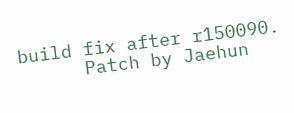build fix after r150090.
      Patch by Jaehun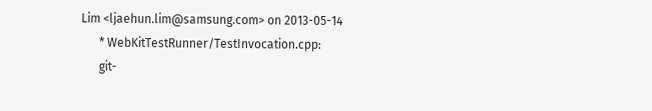Lim <ljaehun.lim@samsung.com> on 2013-05-14
      * WebKitTestRunner/TestInvocation.cpp:
      git-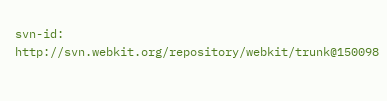svn-id: http://svn.webkit.org/repository/webkit/trunk@150098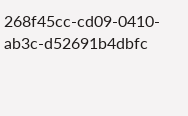268f45cc-cd09-0410-ab3c-d52691b4dbfc